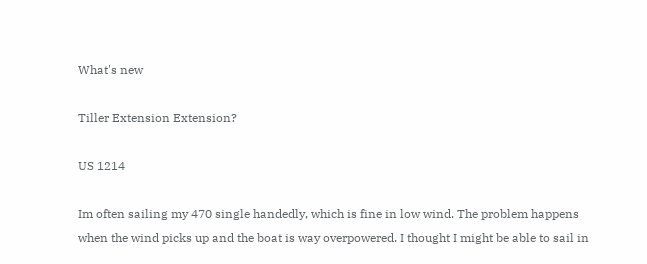What's new

Tiller Extension Extension?

US 1214

Im often sailing my 470 single handedly, which is fine in low wind. The problem happens when the wind picks up and the boat is way overpowered. I thought I might be able to sail in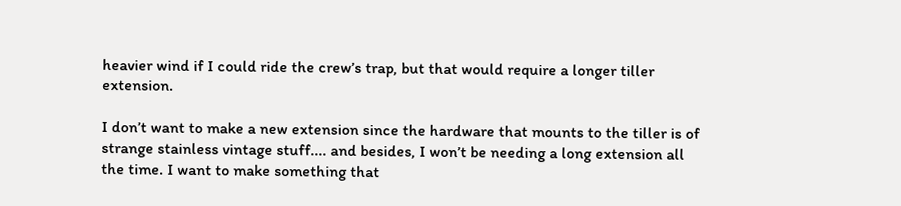heavier wind if I could ride the crew’s trap, but that would require a longer tiller extension.

I don’t want to make a new extension since the hardware that mounts to the tiller is of strange stainless vintage stuff.... and besides, I won’t be needing a long extension all the time. I want to make something that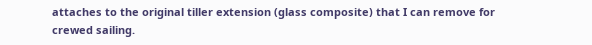attaches to the original tiller extension (glass composite) that I can remove for crewed sailing.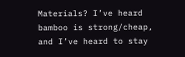Materials? I’ve heard bamboo is strong/cheap, and I’ve heard to stay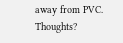away from PVC. Thoughts?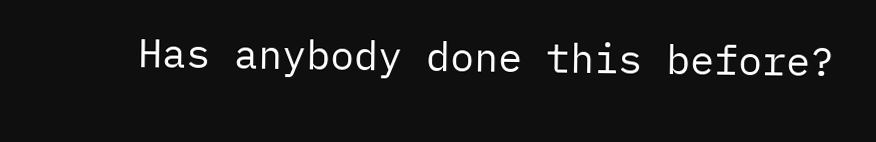Has anybody done this before?